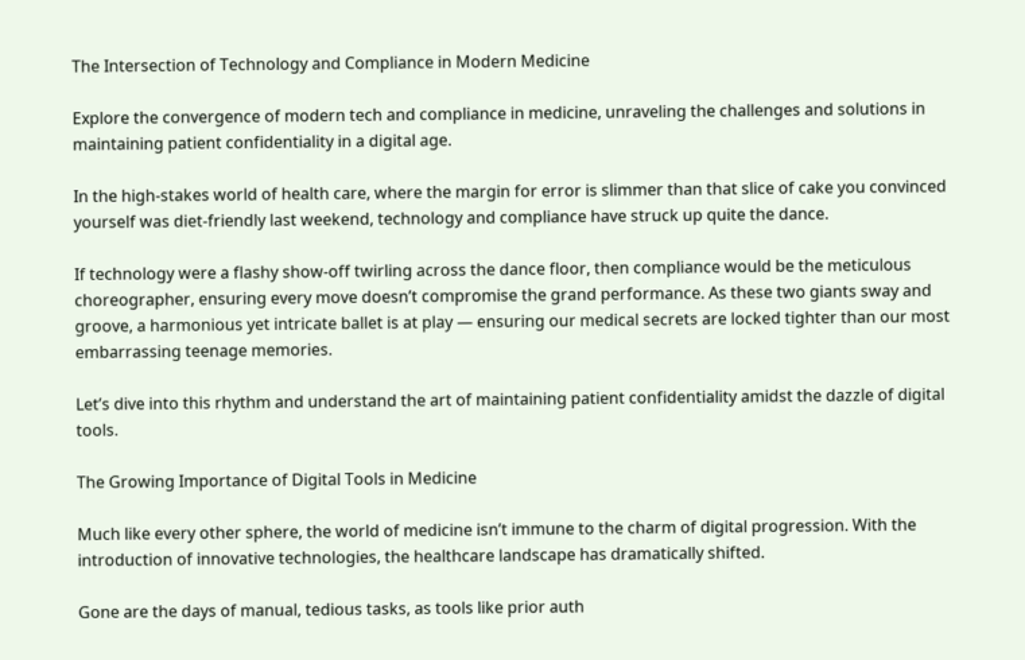The Intersection of Technology and Compliance in Modern Medicine

Explore the convergence of modern tech and compliance in medicine, unraveling the challenges and solutions in maintaining patient confidentiality in a digital age.

In the high-stakes world of health care, where the margin for error is slimmer than that slice of cake you convinced yourself was diet-friendly last weekend, technology and compliance have struck up quite the dance.

If technology were a flashy show-off twirling across the dance floor, then compliance would be the meticulous choreographer, ensuring every move doesn’t compromise the grand performance. As these two giants sway and groove, a harmonious yet intricate ballet is at play — ensuring our medical secrets are locked tighter than our most embarrassing teenage memories.

Let’s dive into this rhythm and understand the art of maintaining patient confidentiality amidst the dazzle of digital tools.

The Growing Importance of Digital Tools in Medicine

Much like every other sphere, the world of medicine isn’t immune to the charm of digital progression. With the introduction of innovative technologies, the healthcare landscape has dramatically shifted.

Gone are the days of manual, tedious tasks, as tools like prior auth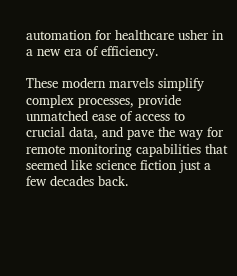automation for healthcare usher in a new era of efficiency.

These modern marvels simplify complex processes, provide unmatched ease of access to crucial data, and pave the way for remote monitoring capabilities that seemed like science fiction just a few decades back.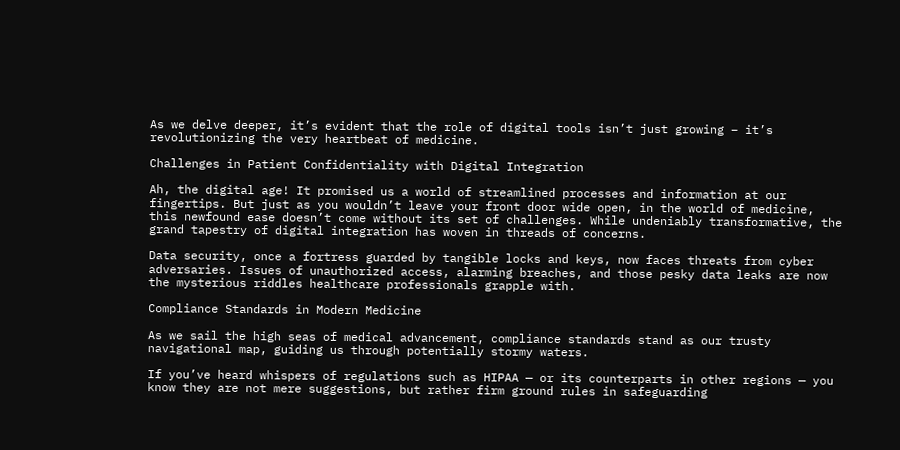As we delve deeper, it’s evident that the role of digital tools isn’t just growing – it’s revolutionizing the very heartbeat of medicine.

Challenges in Patient Confidentiality with Digital Integration

Ah, the digital age! It promised us a world of streamlined processes and information at our fingertips. But just as you wouldn’t leave your front door wide open, in the world of medicine, this newfound ease doesn’t come without its set of challenges. While undeniably transformative, the grand tapestry of digital integration has woven in threads of concerns.

Data security, once a fortress guarded by tangible locks and keys, now faces threats from cyber adversaries. Issues of unauthorized access, alarming breaches, and those pesky data leaks are now the mysterious riddles healthcare professionals grapple with.

Compliance Standards in Modern Medicine

As we sail the high seas of medical advancement, compliance standards stand as our trusty navigational map, guiding us through potentially stormy waters.

If you’ve heard whispers of regulations such as HIPAA — or its counterparts in other regions — you know they are not mere suggestions, but rather firm ground rules in safeguarding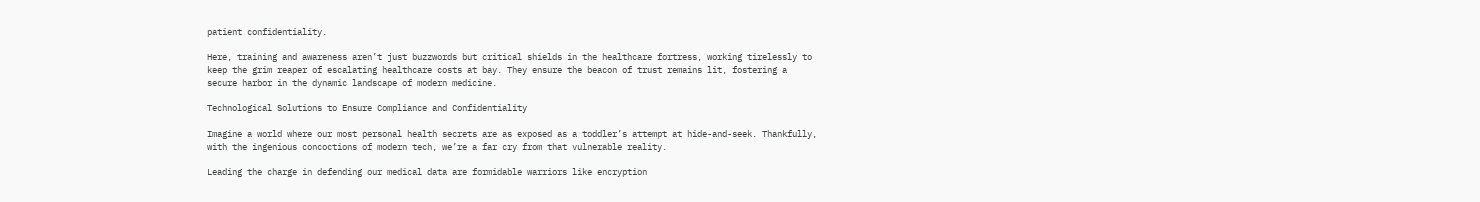patient confidentiality.

Here, training and awareness aren’t just buzzwords but critical shields in the healthcare fortress, working tirelessly to keep the grim reaper of escalating healthcare costs at bay. They ensure the beacon of trust remains lit, fostering a secure harbor in the dynamic landscape of modern medicine.

Technological Solutions to Ensure Compliance and Confidentiality

Imagine a world where our most personal health secrets are as exposed as a toddler’s attempt at hide-and-seek. Thankfully, with the ingenious concoctions of modern tech, we’re a far cry from that vulnerable reality.

Leading the charge in defending our medical data are formidable warriors like encryption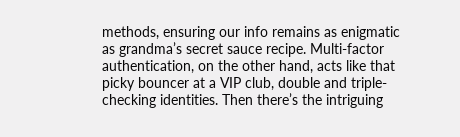methods, ensuring our info remains as enigmatic as grandma’s secret sauce recipe. Multi-factor authentication, on the other hand, acts like that picky bouncer at a VIP club, double and triple-checking identities. Then there’s the intriguing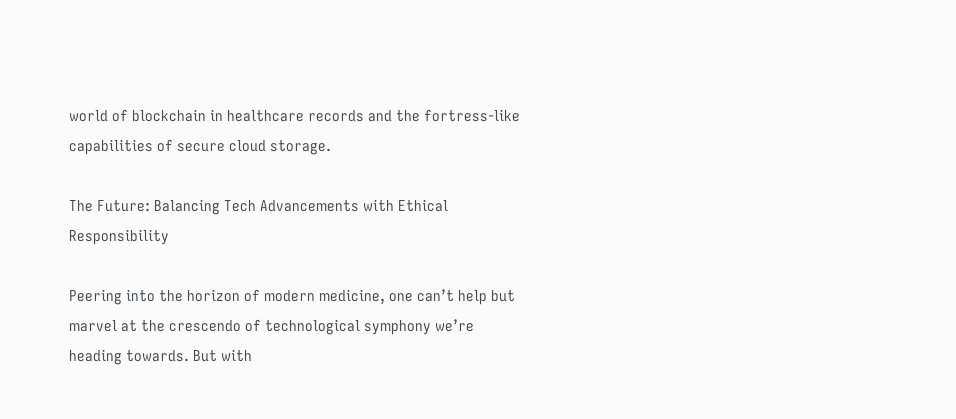world of blockchain in healthcare records and the fortress-like capabilities of secure cloud storage.

The Future: Balancing Tech Advancements with Ethical Responsibility

Peering into the horizon of modern medicine, one can’t help but marvel at the crescendo of technological symphony we’re heading towards. But with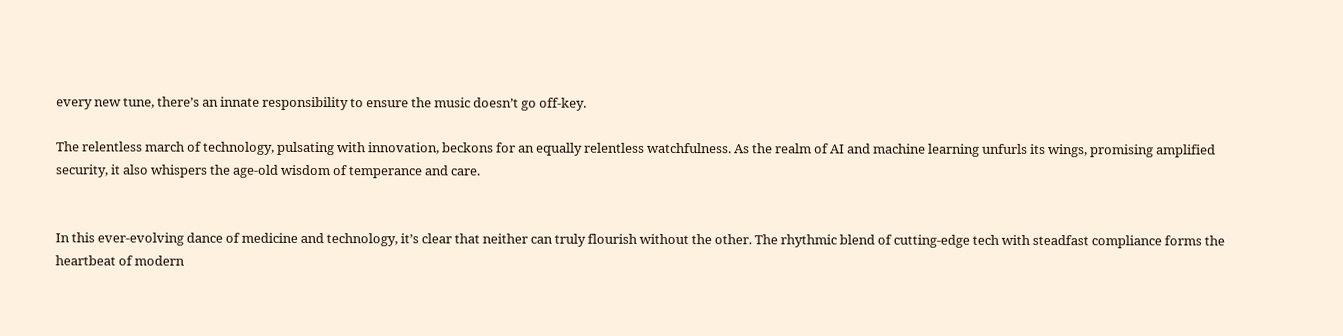every new tune, there’s an innate responsibility to ensure the music doesn’t go off-key.

The relentless march of technology, pulsating with innovation, beckons for an equally relentless watchfulness. As the realm of AI and machine learning unfurls its wings, promising amplified security, it also whispers the age-old wisdom of temperance and care.


In this ever-evolving dance of medicine and technology, it’s clear that neither can truly flourish without the other. The rhythmic blend of cutting-edge tech with steadfast compliance forms the heartbeat of modern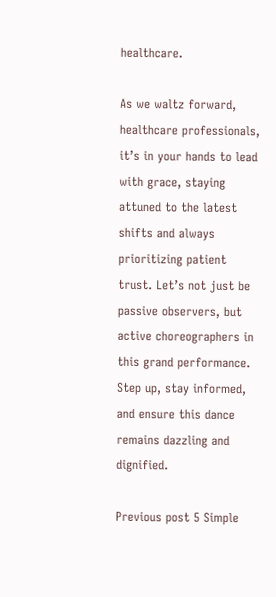healthcare.

As we waltz forward, healthcare professionals, it’s in your hands to lead with grace, staying attuned to the latest shifts and always prioritizing patient trust. Let’s not just be passive observers, but active choreographers in this grand performance. Step up, stay informed, and ensure this dance remains dazzling and dignified.

Previous post 5 Simple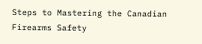Steps to Mastering the Canadian Firearms Safety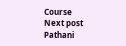Course
Next post Pathani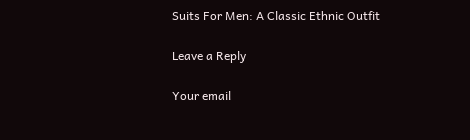Suits For Men: A Classic Ethnic Outfit

Leave a Reply

Your email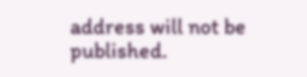address will not be published.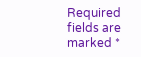Required fields are marked *